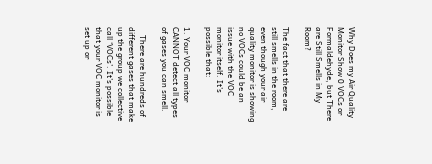Why Does my Air Quality Monitor Show 0 VOCs or Formaldehyde, but There are Still Smells in My Room?

The fact that there are still smells in the room, even though your air quality monitor is showing no VOCs could be an issue with the VOC monitor itself. It’s possible that:

1. Your VOC monitor CANNOT detect all types of gases you can smell.

    There are hundreds of different gases that make up the group we collective call ‘VOCs’. It’s possible that your VOC monitor is set up or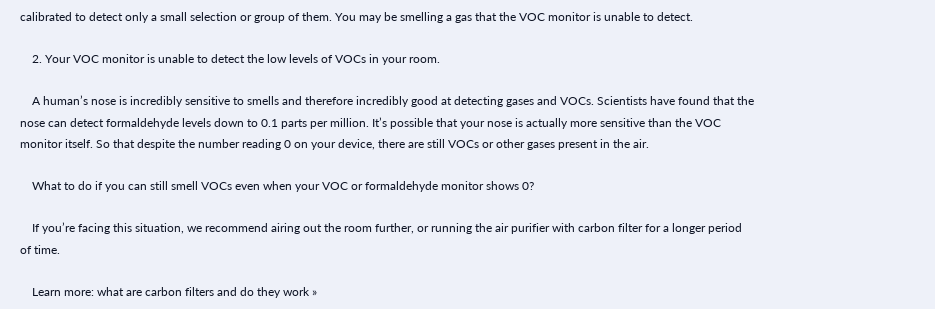calibrated to detect only a small selection or group of them. You may be smelling a gas that the VOC monitor is unable to detect.

    2. Your VOC monitor is unable to detect the low levels of VOCs in your room.

    A human’s nose is incredibly sensitive to smells and therefore incredibly good at detecting gases and VOCs. Scientists have found that the nose can detect formaldehyde levels down to 0.1 parts per million. It’s possible that your nose is actually more sensitive than the VOC monitor itself. So that despite the number reading 0 on your device, there are still VOCs or other gases present in the air.

    What to do if you can still smell VOCs even when your VOC or formaldehyde monitor shows 0?

    If you’re facing this situation, we recommend airing out the room further, or running the air purifier with carbon filter for a longer period of time.

    Learn more: what are carbon filters and do they work »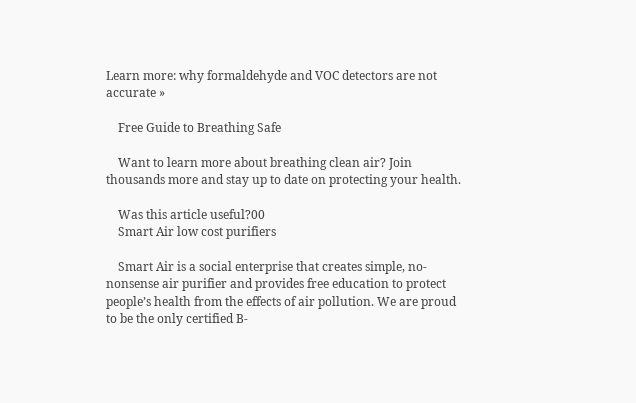Learn more: why formaldehyde and VOC detectors are not accurate »

    Free Guide to Breathing Safe

    Want to learn more about breathing clean air? Join thousands more and stay up to date on protecting your health.

    Was this article useful?00
    Smart Air low cost purifiers

    Smart Air is a social enterprise that creates simple, no-nonsense air purifier and provides free education to protect people’s health from the effects of air pollution. We are proud to be the only certified B-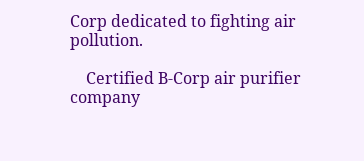Corp dedicated to fighting air pollution.

    Certified B-Corp air purifier company